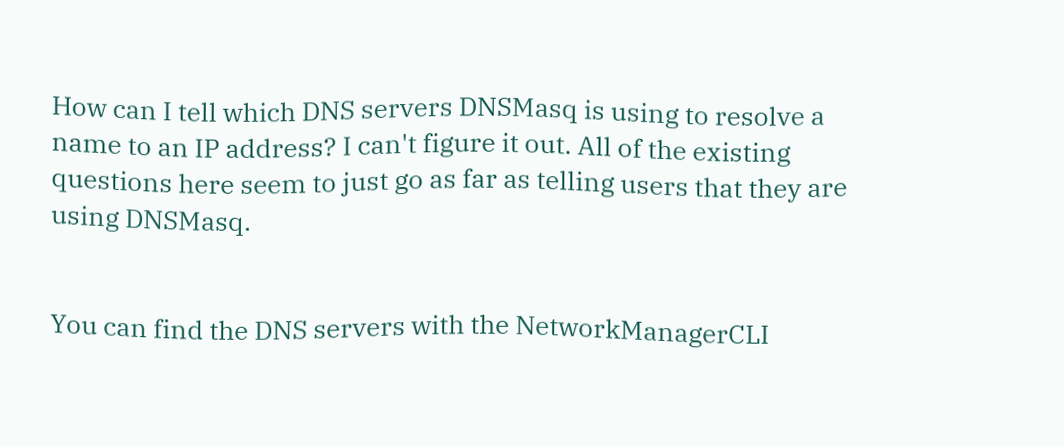How can I tell which DNS servers DNSMasq is using to resolve a name to an IP address? I can't figure it out. All of the existing questions here seem to just go as far as telling users that they are using DNSMasq.


You can find the DNS servers with the NetworkManagerCLI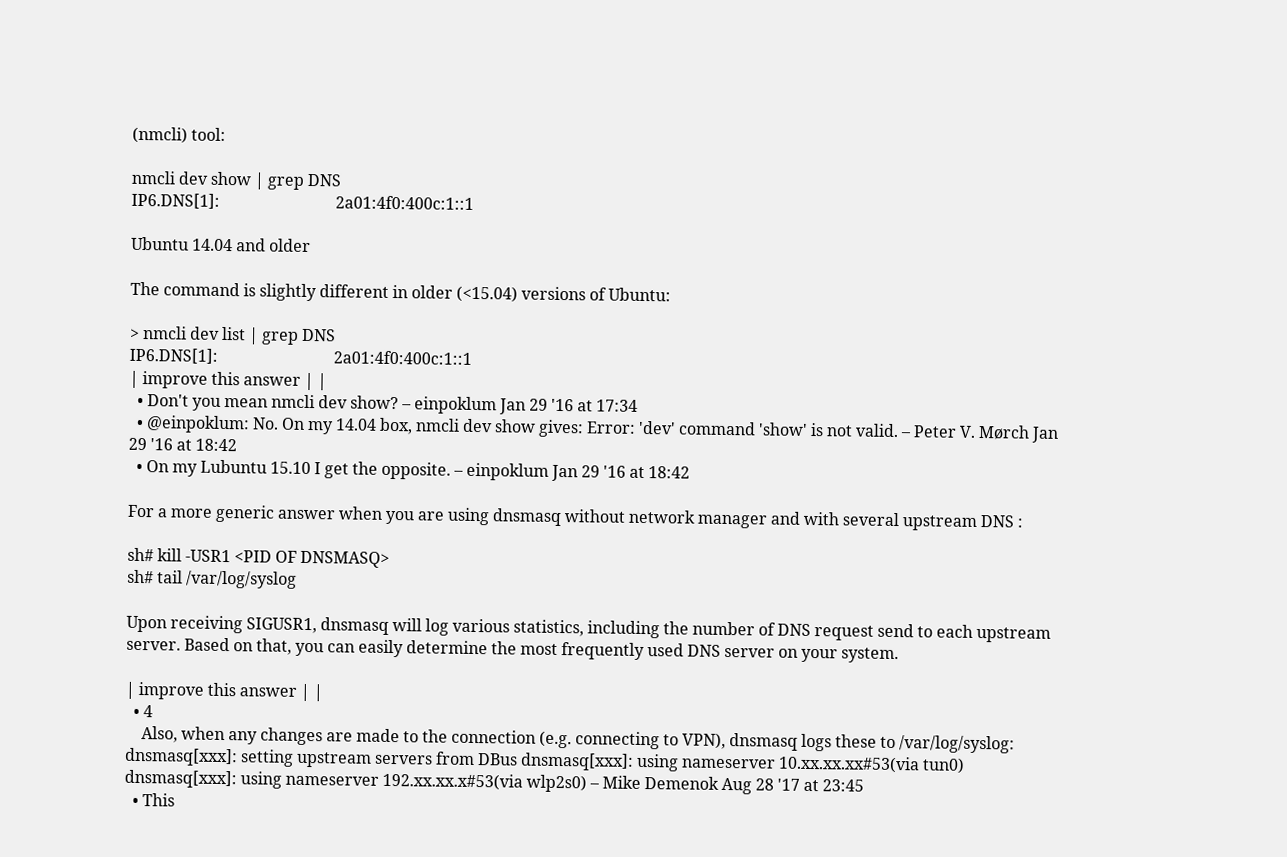(nmcli) tool:

nmcli dev show | grep DNS
IP6.DNS[1]:                             2a01:4f0:400c:1::1

Ubuntu 14.04 and older

The command is slightly different in older (<15.04) versions of Ubuntu:

> nmcli dev list | grep DNS
IP6.DNS[1]:                             2a01:4f0:400c:1::1
| improve this answer | |
  • Don't you mean nmcli dev show? – einpoklum Jan 29 '16 at 17:34
  • @einpoklum: No. On my 14.04 box, nmcli dev show gives: Error: 'dev' command 'show' is not valid. – Peter V. Mørch Jan 29 '16 at 18:42
  • On my Lubuntu 15.10 I get the opposite. – einpoklum Jan 29 '16 at 18:42

For a more generic answer when you are using dnsmasq without network manager and with several upstream DNS :

sh# kill -USR1 <PID OF DNSMASQ>
sh# tail /var/log/syslog

Upon receiving SIGUSR1, dnsmasq will log various statistics, including the number of DNS request send to each upstream server. Based on that, you can easily determine the most frequently used DNS server on your system.

| improve this answer | |
  • 4
    Also, when any changes are made to the connection (e.g. connecting to VPN), dnsmasq logs these to /var/log/syslog: dnsmasq[xxx]: setting upstream servers from DBus dnsmasq[xxx]: using nameserver 10.xx.xx.xx#53(via tun0) dnsmasq[xxx]: using nameserver 192.xx.xx.x#53(via wlp2s0) – Mike Demenok Aug 28 '17 at 23:45
  • This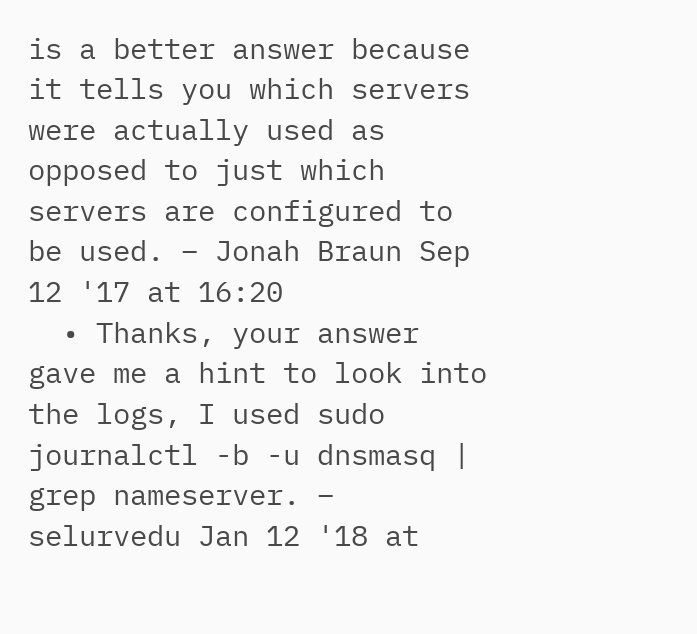is a better answer because it tells you which servers were actually used as opposed to just which servers are configured to be used. – Jonah Braun Sep 12 '17 at 16:20
  • Thanks, your answer gave me a hint to look into the logs, I used sudo journalctl -b -u dnsmasq | grep nameserver. – selurvedu Jan 12 '18 at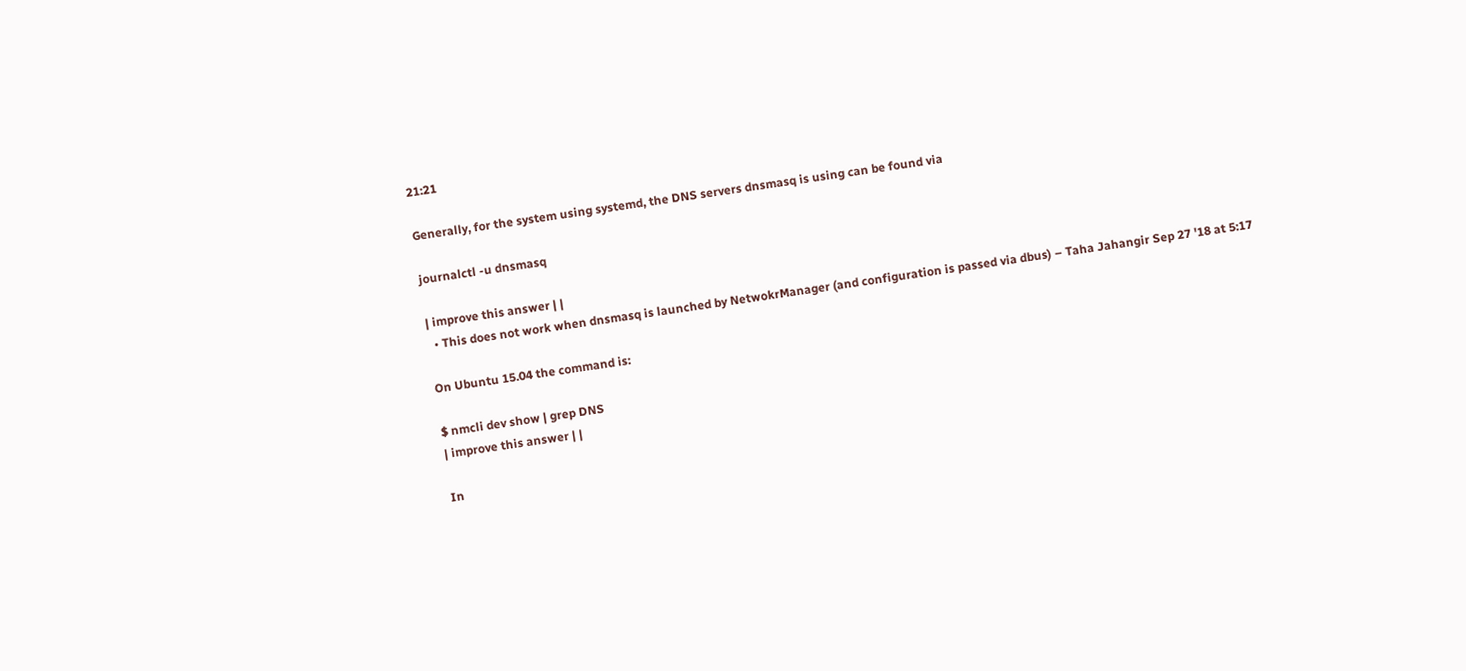21:21

Generally, for the system using systemd, the DNS servers dnsmasq is using can be found via

journalctl -u dnsmasq

| improve this answer | |
  • This does not work when dnsmasq is launched by NetwokrManager (and configuration is passed via dbus) – Taha Jahangir Sep 27 '18 at 5:17

On Ubuntu 15.04 the command is:

$ nmcli dev show | grep DNS
| improve this answer | |

In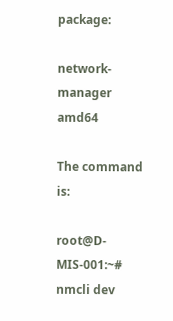package:

network-manager amd64

The command is:

root@D-MIS-001:~# nmcli dev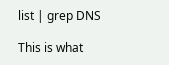list | grep DNS

This is what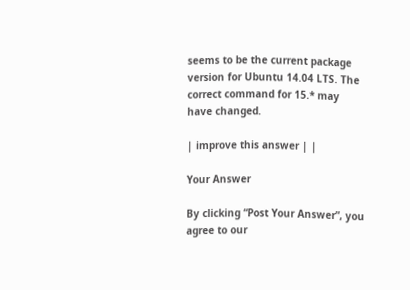seems to be the current package version for Ubuntu 14.04 LTS. The correct command for 15.* may have changed.

| improve this answer | |

Your Answer

By clicking “Post Your Answer”, you agree to our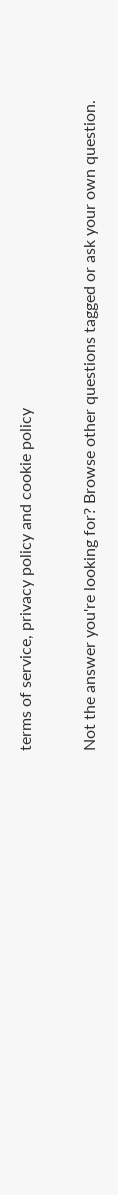terms of service, privacy policy and cookie policy

Not the answer you're looking for? Browse other questions tagged or ask your own question.